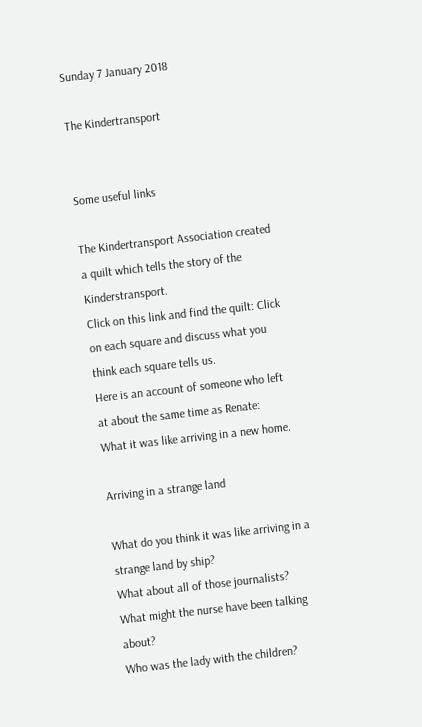Sunday 7 January 2018

The Kindertransport


Some useful links

The Kindertransport Association created a quilt which tells the story of the Kinderstransport.
Click on this link and find the quilt: Click on each square and discuss what you think each square tells us.
Here is an account of someone who left at about the same time as Renate:
What it was like arriving in a new home.

Arriving in a strange land

What do you think it was like arriving in a strange land by ship?
What about all of those journalists?
What might the nurse have been talking about?
Who was the lady with the children?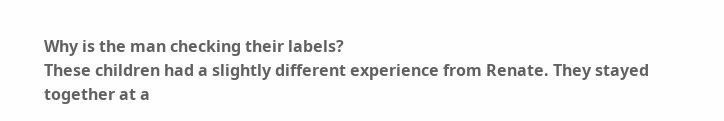Why is the man checking their labels?
These children had a slightly different experience from Renate. They stayed together at a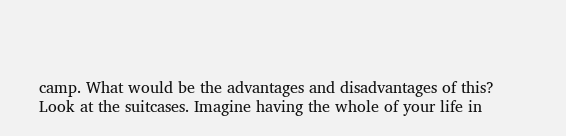camp. What would be the advantages and disadvantages of this?
Look at the suitcases. Imagine having the whole of your life in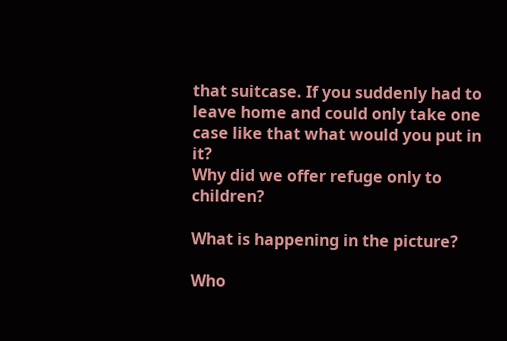that suitcase. If you suddenly had to leave home and could only take one case like that what would you put in it?
Why did we offer refuge only to children?

What is happening in the picture?

Who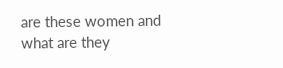are these women and what are they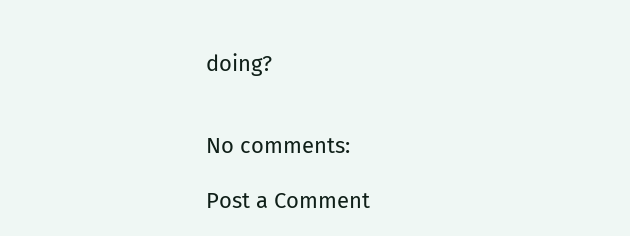doing?


No comments:

Post a Comment